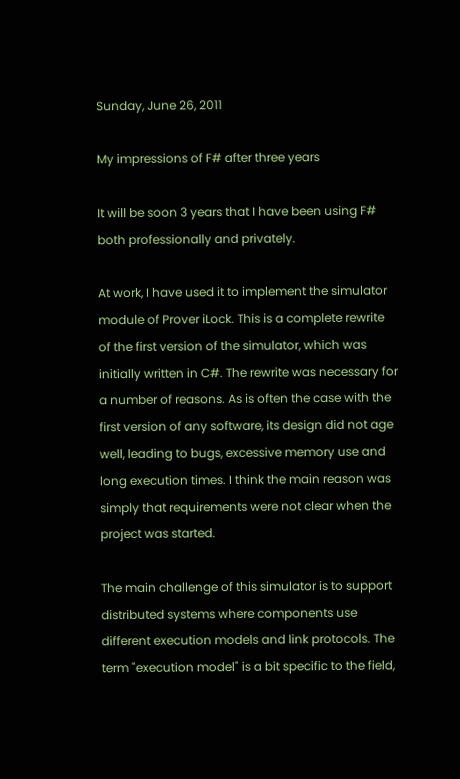Sunday, June 26, 2011

My impressions of F# after three years

It will be soon 3 years that I have been using F# both professionally and privately.

At work, I have used it to implement the simulator module of Prover iLock. This is a complete rewrite of the first version of the simulator, which was initially written in C#. The rewrite was necessary for a number of reasons. As is often the case with the first version of any software, its design did not age well, leading to bugs, excessive memory use and long execution times. I think the main reason was simply that requirements were not clear when the project was started.

The main challenge of this simulator is to support distributed systems where components use different execution models and link protocols. The term "execution model" is a bit specific to the field,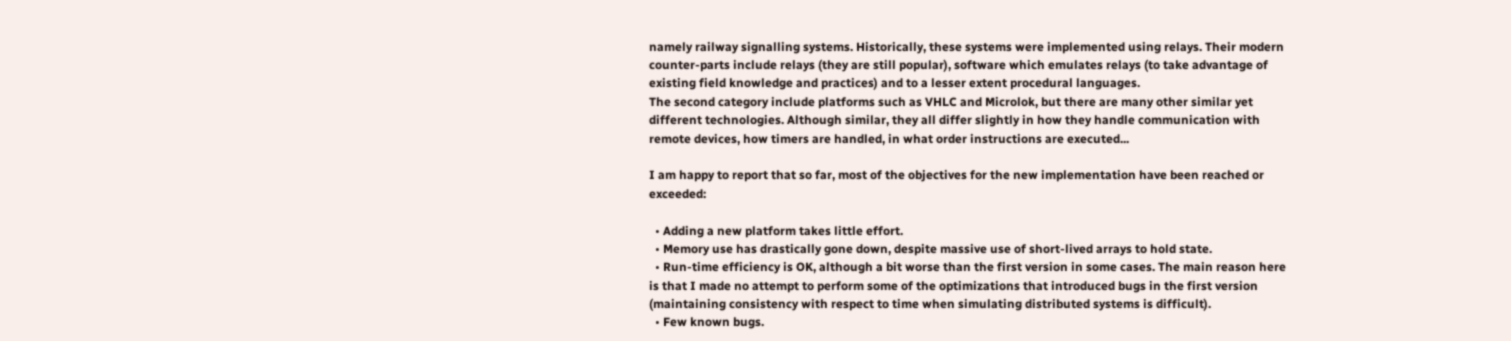namely railway signalling systems. Historically, these systems were implemented using relays. Their modern counter-parts include relays (they are still popular), software which emulates relays (to take advantage of existing field knowledge and practices) and to a lesser extent procedural languages.
The second category include platforms such as VHLC and Microlok, but there are many other similar yet different technologies. Although similar, they all differ slightly in how they handle communication with remote devices, how timers are handled, in what order instructions are executed...

I am happy to report that so far, most of the objectives for the new implementation have been reached or exceeded:

  • Adding a new platform takes little effort.
  • Memory use has drastically gone down, despite massive use of short-lived arrays to hold state.
  • Run-time efficiency is OK, although a bit worse than the first version in some cases. The main reason here is that I made no attempt to perform some of the optimizations that introduced bugs in the first version (maintaining consistency with respect to time when simulating distributed systems is difficult).
  • Few known bugs.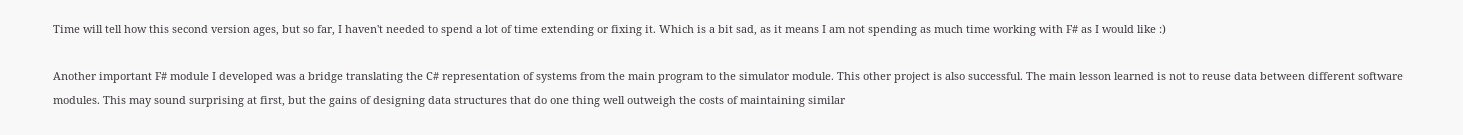Time will tell how this second version ages, but so far, I haven't needed to spend a lot of time extending or fixing it. Which is a bit sad, as it means I am not spending as much time working with F# as I would like :)

Another important F# module I developed was a bridge translating the C# representation of systems from the main program to the simulator module. This other project is also successful. The main lesson learned is not to reuse data between different software modules. This may sound surprising at first, but the gains of designing data structures that do one thing well outweigh the costs of maintaining similar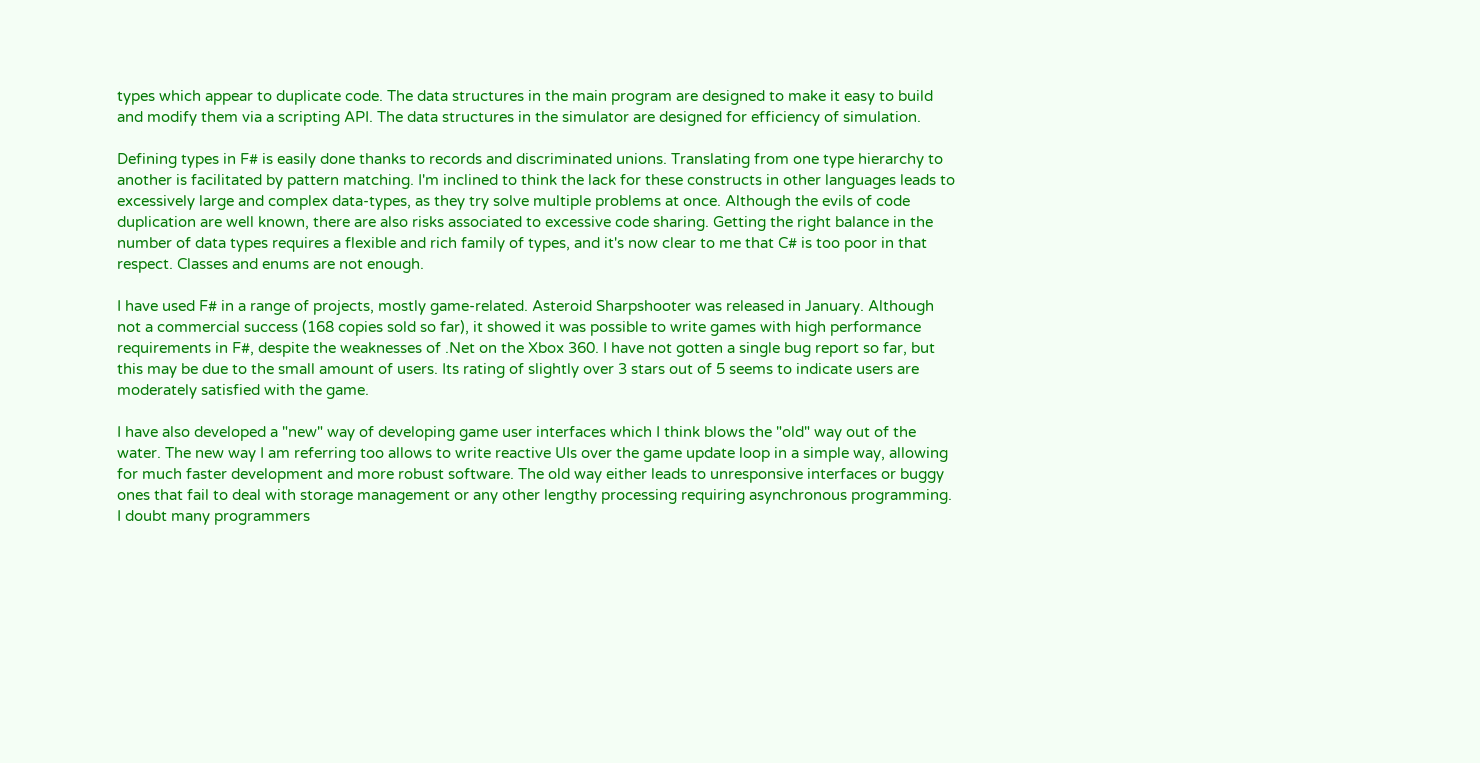types which appear to duplicate code. The data structures in the main program are designed to make it easy to build and modify them via a scripting API. The data structures in the simulator are designed for efficiency of simulation.

Defining types in F# is easily done thanks to records and discriminated unions. Translating from one type hierarchy to another is facilitated by pattern matching. I'm inclined to think the lack for these constructs in other languages leads to excessively large and complex data-types, as they try solve multiple problems at once. Although the evils of code duplication are well known, there are also risks associated to excessive code sharing. Getting the right balance in the number of data types requires a flexible and rich family of types, and it's now clear to me that C# is too poor in that respect. Classes and enums are not enough.

I have used F# in a range of projects, mostly game-related. Asteroid Sharpshooter was released in January. Although not a commercial success (168 copies sold so far), it showed it was possible to write games with high performance requirements in F#, despite the weaknesses of .Net on the Xbox 360. I have not gotten a single bug report so far, but this may be due to the small amount of users. Its rating of slightly over 3 stars out of 5 seems to indicate users are moderately satisfied with the game.

I have also developed a "new" way of developing game user interfaces which I think blows the "old" way out of the water. The new way I am referring too allows to write reactive UIs over the game update loop in a simple way, allowing for much faster development and more robust software. The old way either leads to unresponsive interfaces or buggy ones that fail to deal with storage management or any other lengthy processing requiring asynchronous programming. I doubt many programmers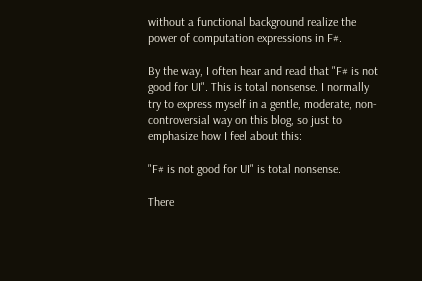without a functional background realize the power of computation expressions in F#.

By the way, I often hear and read that "F# is not good for UI". This is total nonsense. I normally try to express myself in a gentle, moderate, non-controversial way on this blog, so just to emphasize how I feel about this:

"F# is not good for UI" is total nonsense.

There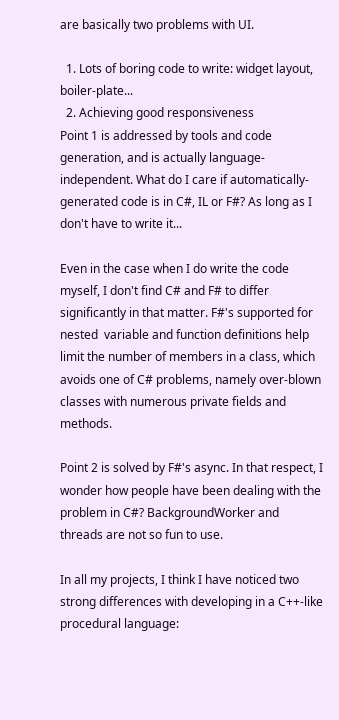are basically two problems with UI.

  1. Lots of boring code to write: widget layout, boiler-plate...
  2. Achieving good responsiveness
Point 1 is addressed by tools and code generation, and is actually language-independent. What do I care if automatically-generated code is in C#, IL or F#? As long as I don't have to write it...

Even in the case when I do write the code myself, I don't find C# and F# to differ significantly in that matter. F#'s supported for nested  variable and function definitions help limit the number of members in a class, which avoids one of C# problems, namely over-blown classes with numerous private fields and methods.

Point 2 is solved by F#'s async. In that respect, I wonder how people have been dealing with the problem in C#? BackgroundWorker and threads are not so fun to use.

In all my projects, I think I have noticed two strong differences with developing in a C++-like procedural language: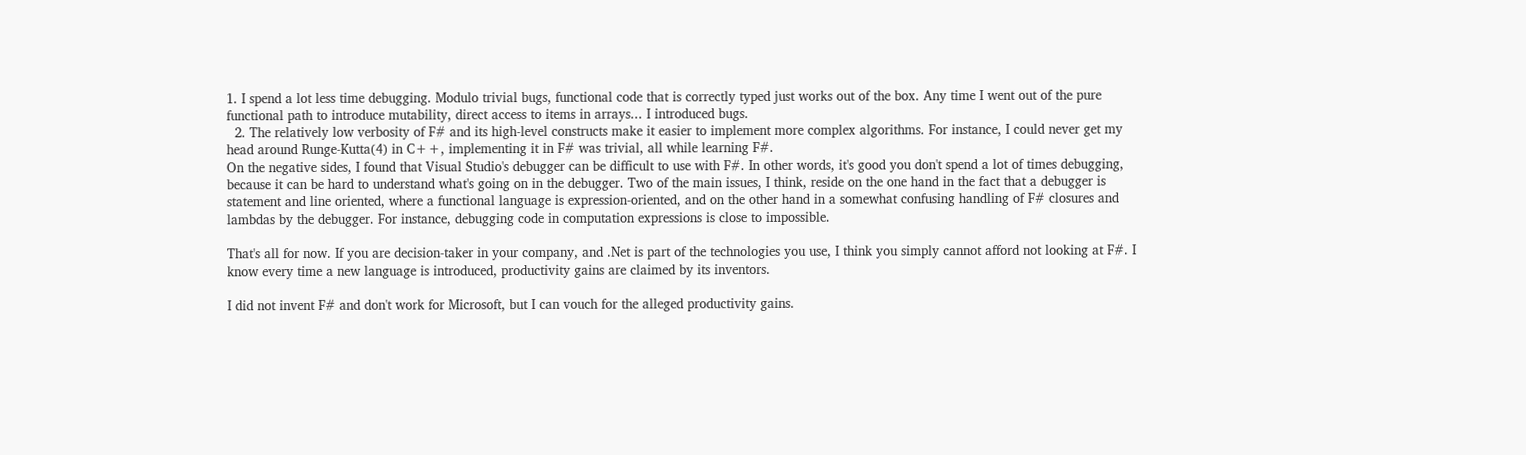1. I spend a lot less time debugging. Modulo trivial bugs, functional code that is correctly typed just works out of the box. Any time I went out of the pure functional path to introduce mutability, direct access to items in arrays... I introduced bugs.
  2. The relatively low verbosity of F# and its high-level constructs make it easier to implement more complex algorithms. For instance, I could never get my head around Runge-Kutta(4) in C++, implementing it in F# was trivial, all while learning F#.
On the negative sides, I found that Visual Studio's debugger can be difficult to use with F#. In other words, it's good you don't spend a lot of times debugging, because it can be hard to understand what's going on in the debugger. Two of the main issues, I think, reside on the one hand in the fact that a debugger is statement and line oriented, where a functional language is expression-oriented, and on the other hand in a somewhat confusing handling of F# closures and lambdas by the debugger. For instance, debugging code in computation expressions is close to impossible.

That's all for now. If you are decision-taker in your company, and .Net is part of the technologies you use, I think you simply cannot afford not looking at F#. I know every time a new language is introduced, productivity gains are claimed by its inventors.

I did not invent F# and don't work for Microsoft, but I can vouch for the alleged productivity gains.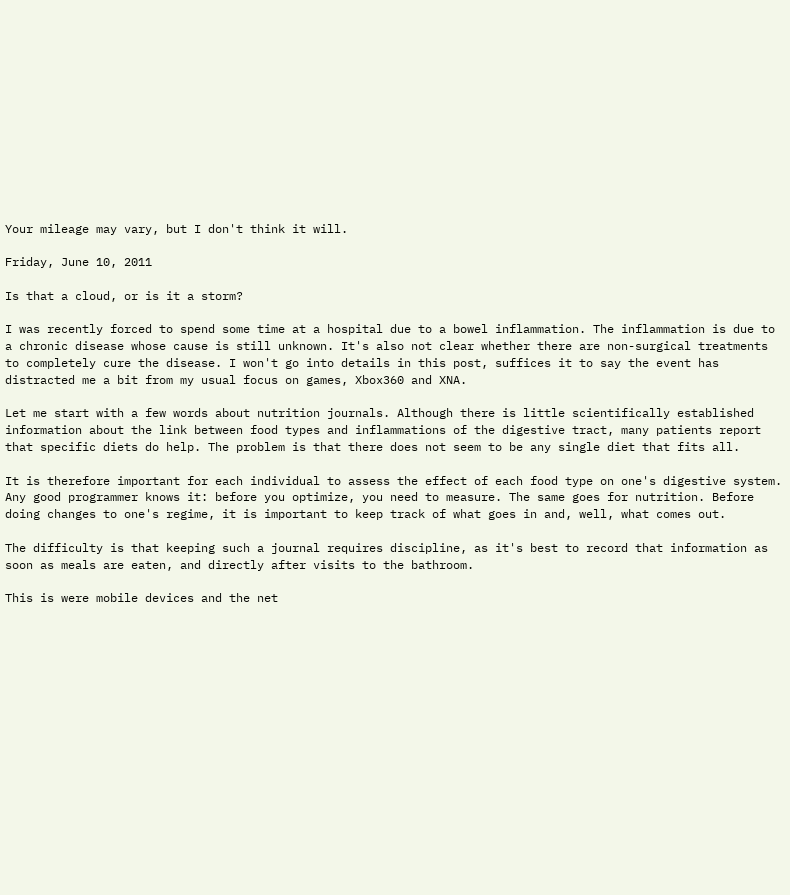Your mileage may vary, but I don't think it will.

Friday, June 10, 2011

Is that a cloud, or is it a storm?

I was recently forced to spend some time at a hospital due to a bowel inflammation. The inflammation is due to a chronic disease whose cause is still unknown. It's also not clear whether there are non-surgical treatments to completely cure the disease. I won't go into details in this post, suffices it to say the event has distracted me a bit from my usual focus on games, Xbox360 and XNA.

Let me start with a few words about nutrition journals. Although there is little scientifically established information about the link between food types and inflammations of the digestive tract, many patients report that specific diets do help. The problem is that there does not seem to be any single diet that fits all.

It is therefore important for each individual to assess the effect of each food type on one's digestive system. Any good programmer knows it: before you optimize, you need to measure. The same goes for nutrition. Before doing changes to one's regime, it is important to keep track of what goes in and, well, what comes out.

The difficulty is that keeping such a journal requires discipline, as it's best to record that information as soon as meals are eaten, and directly after visits to the bathroom.

This is were mobile devices and the net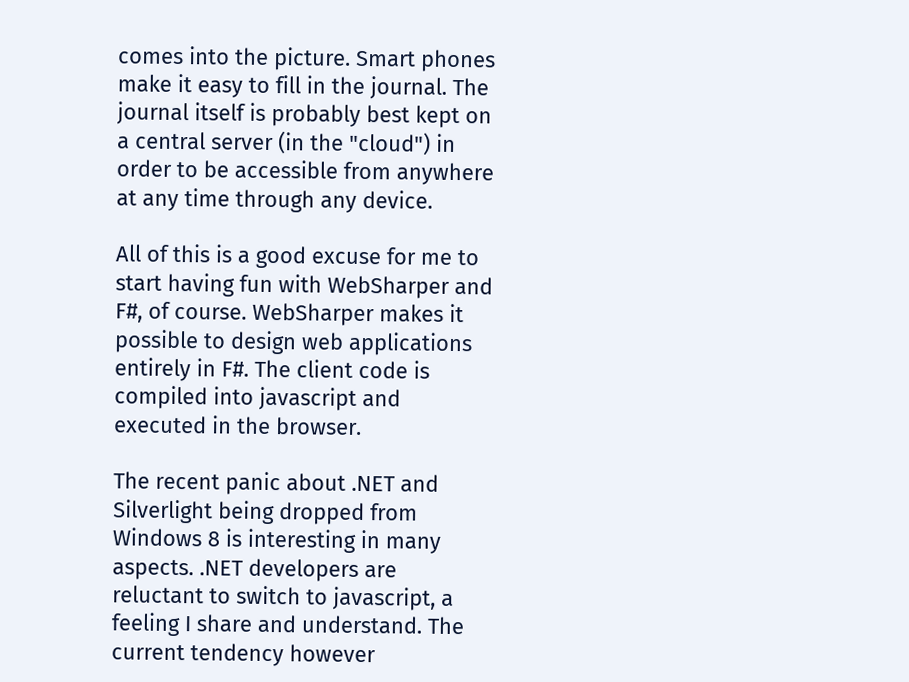comes into the picture. Smart phones make it easy to fill in the journal. The journal itself is probably best kept on a central server (in the "cloud") in order to be accessible from anywhere at any time through any device.

All of this is a good excuse for me to start having fun with WebSharper and F#, of course. WebSharper makes it possible to design web applications entirely in F#. The client code is compiled into javascript and executed in the browser.

The recent panic about .NET and Silverlight being dropped from Windows 8 is interesting in many aspects. .NET developers are reluctant to switch to javascript, a feeling I share and understand. The current tendency however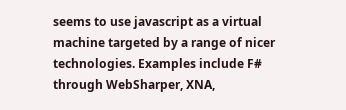seems to use javascript as a virtual machine targeted by a range of nicer technologies. Examples include F# through WebSharper, XNA,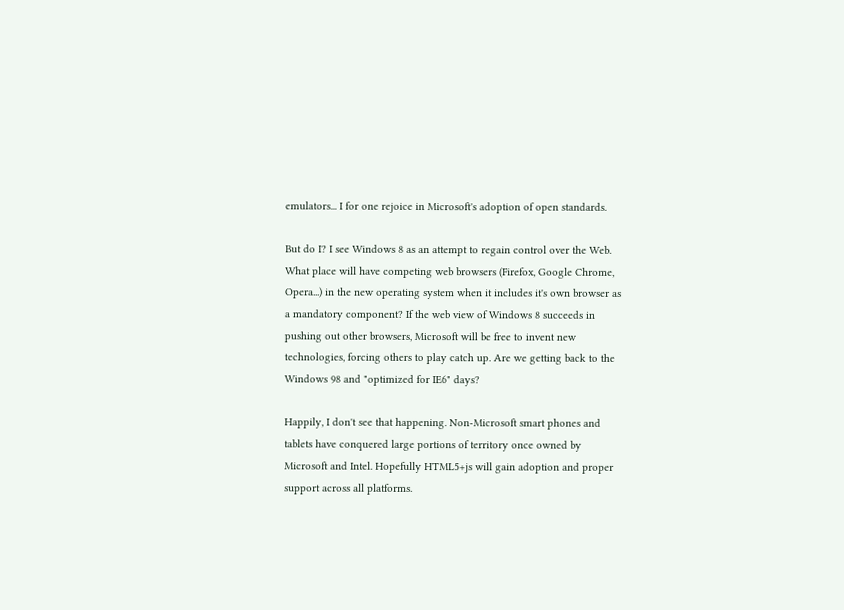emulators... I for one rejoice in Microsoft's adoption of open standards.

But do I? I see Windows 8 as an attempt to regain control over the Web. What place will have competing web browsers (Firefox, Google Chrome, Opera...) in the new operating system when it includes it's own browser as a mandatory component? If the web view of Windows 8 succeeds in pushing out other browsers, Microsoft will be free to invent new technologies, forcing others to play catch up. Are we getting back to the Windows 98 and "optimized for IE6" days?

Happily, I don't see that happening. Non-Microsoft smart phones and tablets have conquered large portions of territory once owned by Microsoft and Intel. Hopefully HTML5+js will gain adoption and proper support across all platforms.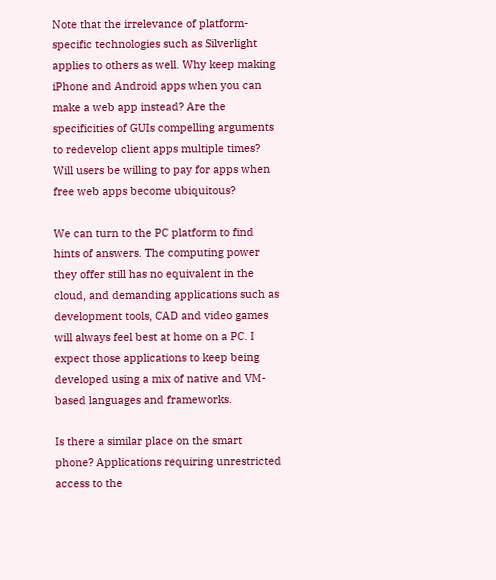Note that the irrelevance of platform-specific technologies such as Silverlight applies to others as well. Why keep making iPhone and Android apps when you can make a web app instead? Are the specificities of GUIs compelling arguments to redevelop client apps multiple times? Will users be willing to pay for apps when free web apps become ubiquitous?

We can turn to the PC platform to find hints of answers. The computing power they offer still has no equivalent in the cloud, and demanding applications such as development tools, CAD and video games will always feel best at home on a PC. I expect those applications to keep being developed using a mix of native and VM-based languages and frameworks.

Is there a similar place on the smart phone? Applications requiring unrestricted access to the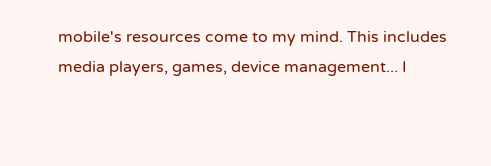mobile's resources come to my mind. This includes media players, games, device management... I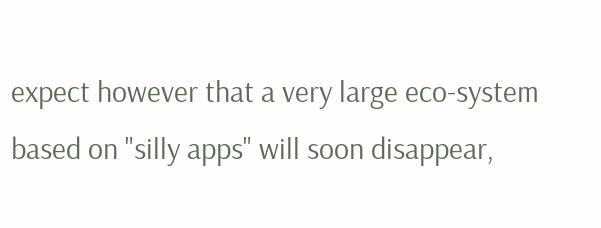expect however that a very large eco-system based on "silly apps" will soon disappear,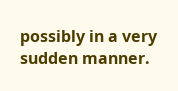possibly in a very sudden manner.